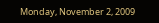Monday, November 2, 2009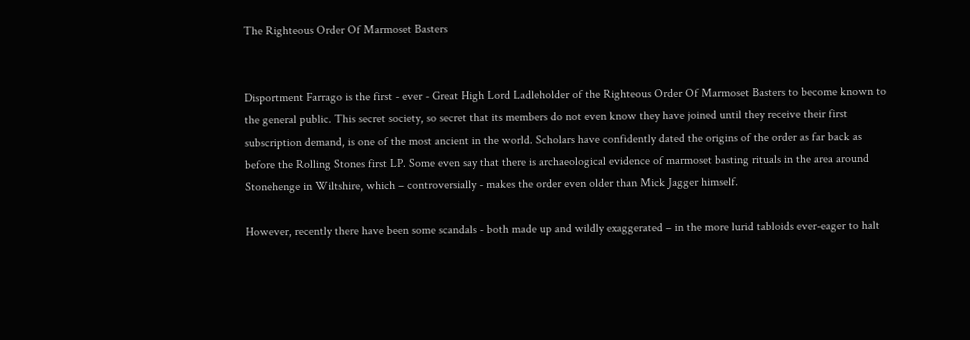The Righteous Order Of Marmoset Basters


Disportment Farrago is the first - ever - Great High Lord Ladleholder of the Righteous Order Of Marmoset Basters to become known to the general public. This secret society, so secret that its members do not even know they have joined until they receive their first subscription demand, is one of the most ancient in the world. Scholars have confidently dated the origins of the order as far back as before the Rolling Stones first LP. Some even say that there is archaeological evidence of marmoset basting rituals in the area around Stonehenge in Wiltshire, which – controversially - makes the order even older than Mick Jagger himself.

However, recently there have been some scandals - both made up and wildly exaggerated – in the more lurid tabloids ever-eager to halt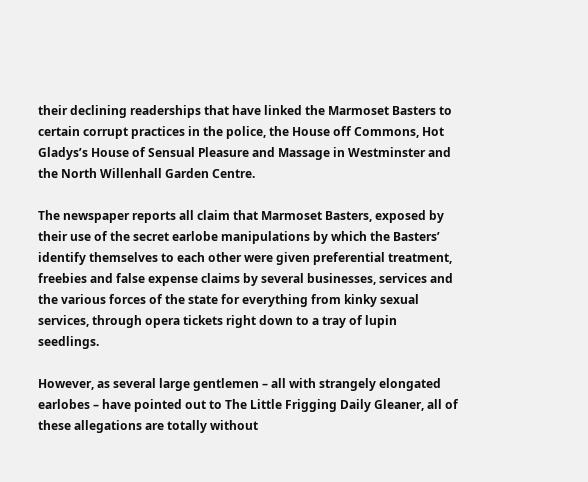their declining readerships that have linked the Marmoset Basters to certain corrupt practices in the police, the House off Commons, Hot Gladys’s House of Sensual Pleasure and Massage in Westminster and the North Willenhall Garden Centre.

The newspaper reports all claim that Marmoset Basters, exposed by their use of the secret earlobe manipulations by which the Basters’ identify themselves to each other were given preferential treatment, freebies and false expense claims by several businesses, services and the various forces of the state for everything from kinky sexual services, through opera tickets right down to a tray of lupin seedlings.

However, as several large gentlemen – all with strangely elongated earlobes – have pointed out to The Little Frigging Daily Gleaner, all of these allegations are totally without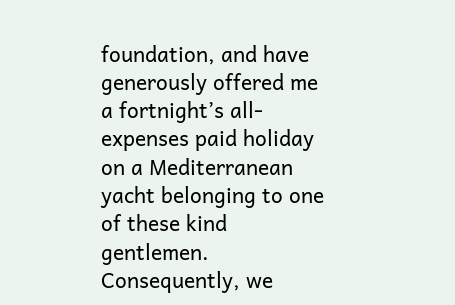foundation, and have generously offered me a fortnight’s all-expenses paid holiday on a Mediterranean yacht belonging to one of these kind gentlemen. Consequently, we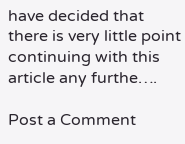have decided that there is very little point continuing with this article any furthe….

Post a Comment